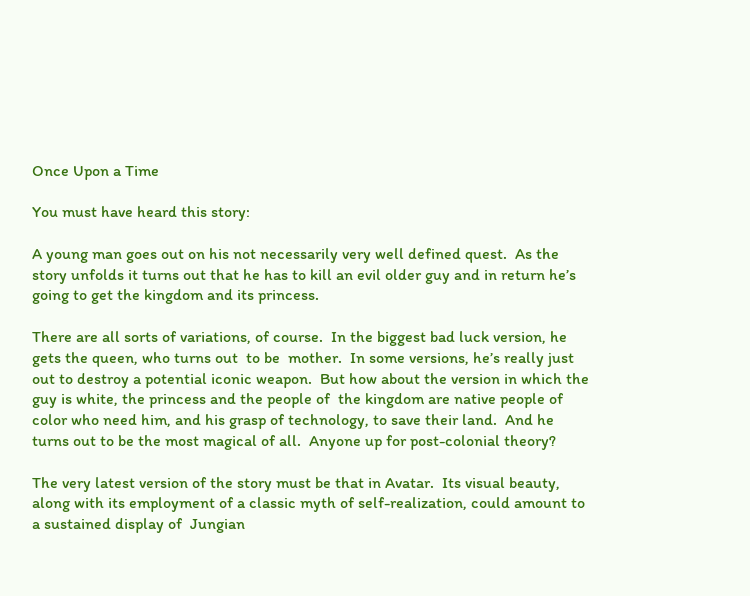Once Upon a Time

You must have heard this story:

A young man goes out on his not necessarily very well defined quest.  As the story unfolds it turns out that he has to kill an evil older guy and in return he’s going to get the kingdom and its princess.

There are all sorts of variations, of course.  In the biggest bad luck version, he  gets the queen, who turns out  to be  mother.  In some versions, he’s really just out to destroy a potential iconic weapon.  But how about the version in which the guy is white, the princess and the people of  the kingdom are native people of color who need him, and his grasp of technology, to save their land.  And he turns out to be the most magical of all.  Anyone up for post-colonial theory?

The very latest version of the story must be that in Avatar.  Its visual beauty, along with its employment of a classic myth of self-realization, could amount to a sustained display of  Jungian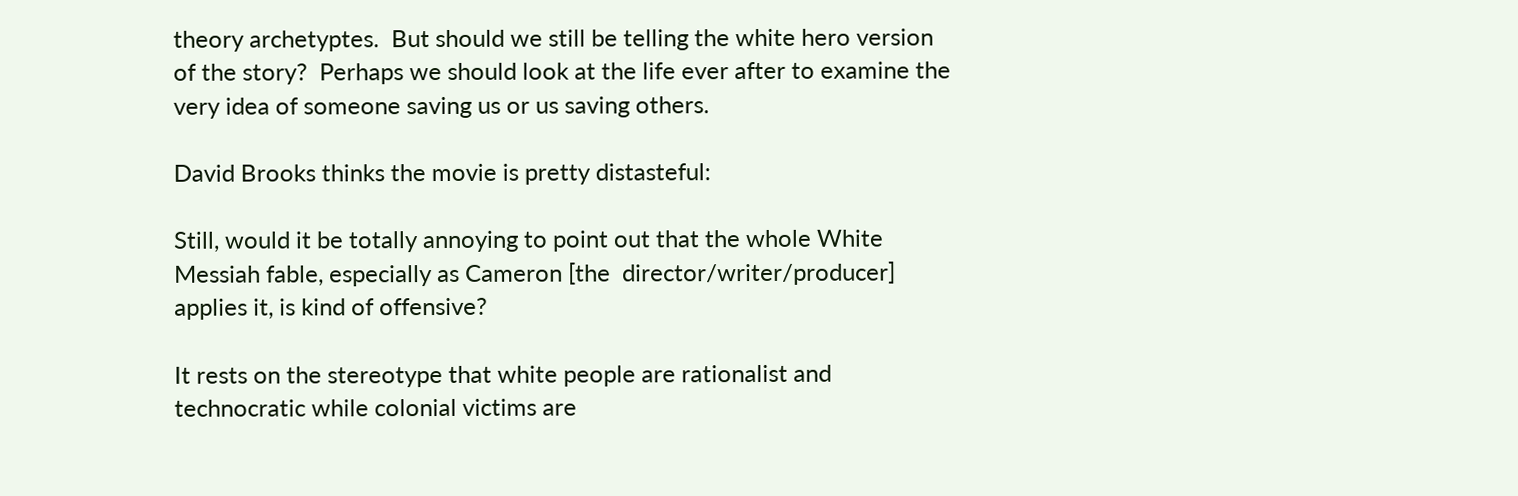theory archetyptes.  But should we still be telling the white hero version of the story?  Perhaps we should look at the life ever after to examine the very idea of someone saving us or us saving others.

David Brooks thinks the movie is pretty distasteful:

Still, would it be totally annoying to point out that the whole White Messiah fable, especially as Cameron [the  director/writer/producer] applies it, is kind of offensive?

It rests on the stereotype that white people are rationalist and technocratic while colonial victims are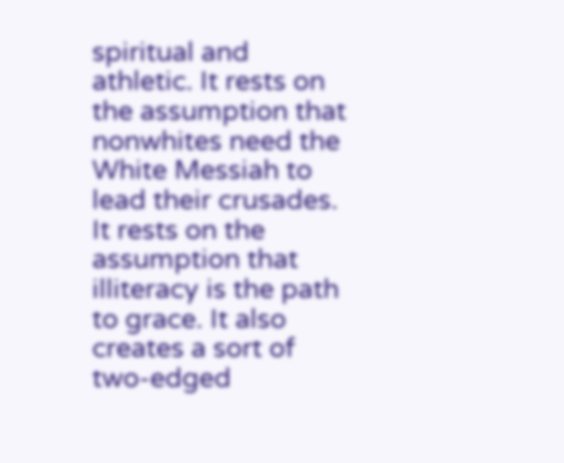spiritual and athletic. It rests on the assumption that nonwhites need the White Messiah to lead their crusades. It rests on the assumption that illiteracy is the path to grace. It also creates a sort of two-edged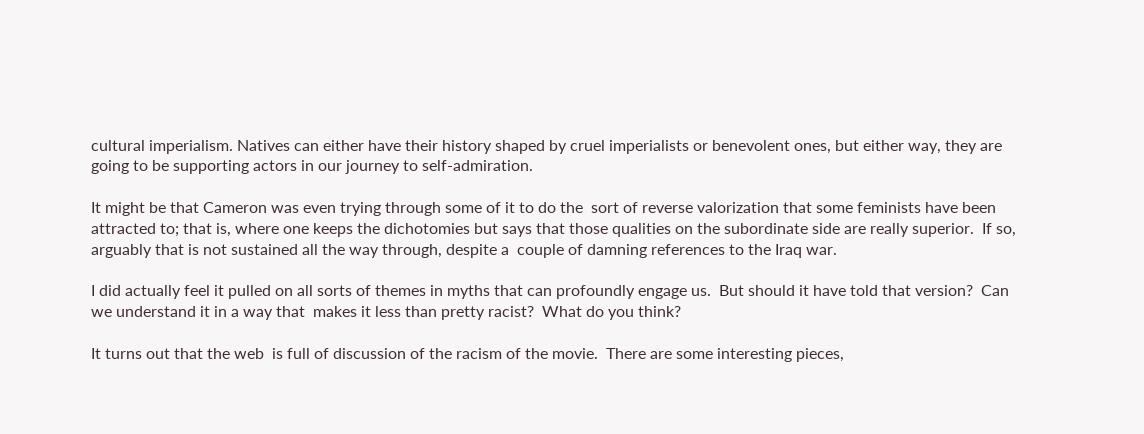cultural imperialism. Natives can either have their history shaped by cruel imperialists or benevolent ones, but either way, they are going to be supporting actors in our journey to self-admiration.

It might be that Cameron was even trying through some of it to do the  sort of reverse valorization that some feminists have been attracted to; that is, where one keeps the dichotomies but says that those qualities on the subordinate side are really superior.  If so, arguably that is not sustained all the way through, despite a  couple of damning references to the Iraq war.

I did actually feel it pulled on all sorts of themes in myths that can profoundly engage us.  But should it have told that version?  Can we understand it in a way that  makes it less than pretty racist?  What do you think?

It turns out that the web  is full of discussion of the racism of the movie.  There are some interesting pieces,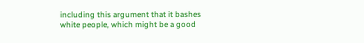including this argument that it bashes white people, which might be a good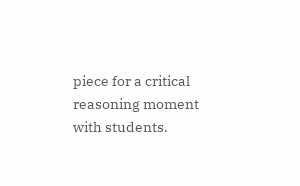piece for a critical reasoning moment with students.